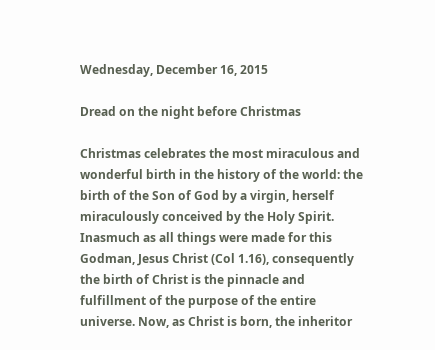Wednesday, December 16, 2015

Dread on the night before Christmas

Christmas celebrates the most miraculous and wonderful birth in the history of the world: the birth of the Son of God by a virgin, herself miraculously conceived by the Holy Spirit. Inasmuch as all things were made for this Godman, Jesus Christ (Col 1.16), consequently the birth of Christ is the pinnacle and fulfillment of the purpose of the entire universe. Now, as Christ is born, the inheritor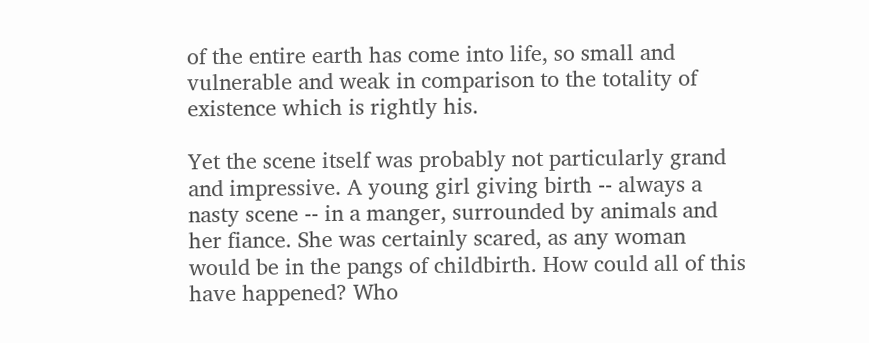of the entire earth has come into life, so small and vulnerable and weak in comparison to the totality of existence which is rightly his.

Yet the scene itself was probably not particularly grand and impressive. A young girl giving birth -- always a nasty scene -- in a manger, surrounded by animals and her fiance. She was certainly scared, as any woman would be in the pangs of childbirth. How could all of this have happened? Who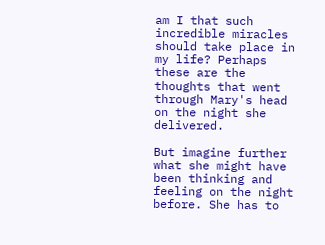am I that such incredible miracles should take place in my life? Perhaps these are the thoughts that went through Mary's head on the night she delivered.

But imagine further what she might have been thinking and feeling on the night before. She has to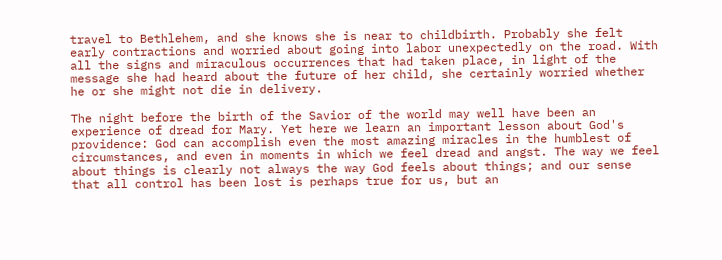travel to Bethlehem, and she knows she is near to childbirth. Probably she felt early contractions and worried about going into labor unexpectedly on the road. With all the signs and miraculous occurrences that had taken place, in light of the message she had heard about the future of her child, she certainly worried whether he or she might not die in delivery.

The night before the birth of the Savior of the world may well have been an experience of dread for Mary. Yet here we learn an important lesson about God's providence: God can accomplish even the most amazing miracles in the humblest of circumstances, and even in moments in which we feel dread and angst. The way we feel about things is clearly not always the way God feels about things; and our sense that all control has been lost is perhaps true for us, but an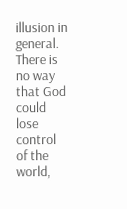illusion in general. There is no way that God could lose control of the world,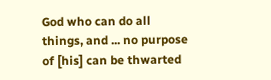God who can do all things, and ... no purpose of [his] can be thwarted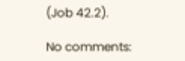(Job 42.2).

No comments: